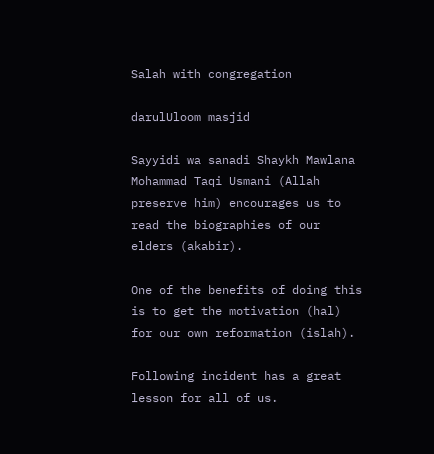Salah with congregation

darulUloom masjid

Sayyidi wa sanadi Shaykh Mawlana Mohammad Taqi Usmani (Allah preserve him) encourages us to read the biographies of our elders (akabir).

One of the benefits of doing this is to get the motivation (hal) for our own reformation (islah).

Following incident has a great lesson for all of us.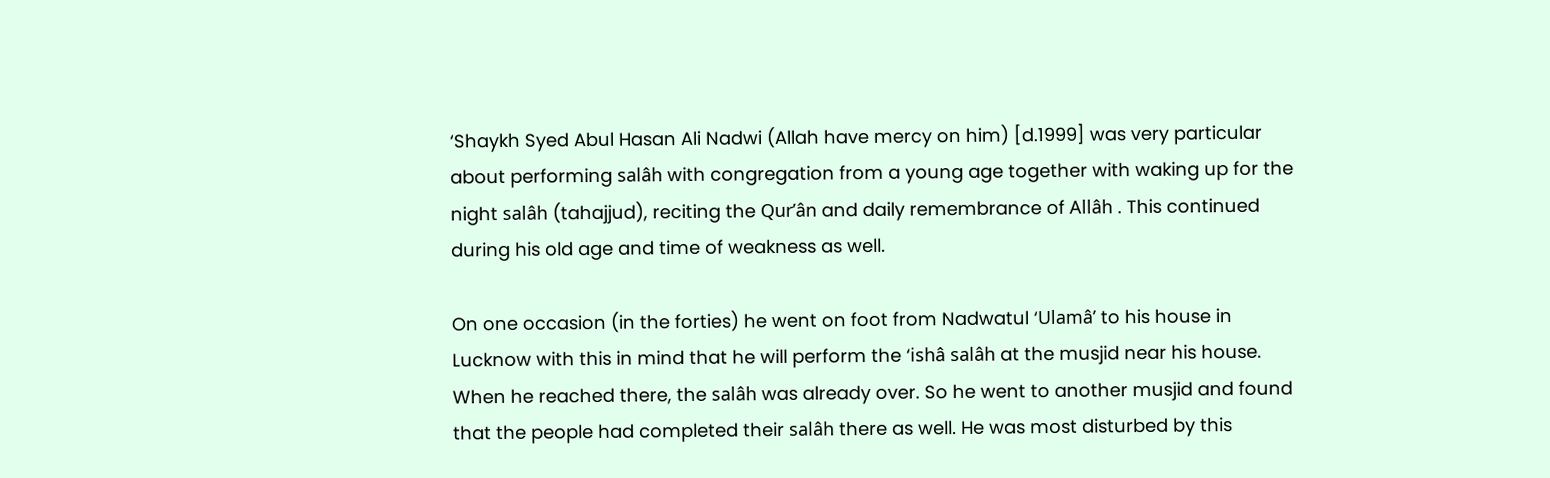‘Shaykh Syed Abul Hasan Ali Nadwi (Allah have mercy on him) [d.1999] was very particular about performing salâh with congregation from a young age together with waking up for the night salâh (tahajjud), reciting the Qur’ân and daily remembrance of Allâh . This continued during his old age and time of weakness as well.

On one occasion (in the forties) he went on foot from Nadwatul ‘Ulamâ’ to his house in Lucknow with this in mind that he will perform the ‘ishâ salâh at the musjid near his house. When he reached there, the salâh was already over. So he went to another musjid and found that the people had completed their salâh there as well. He was most disturbed by this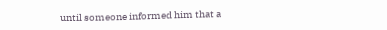until someone informed him that a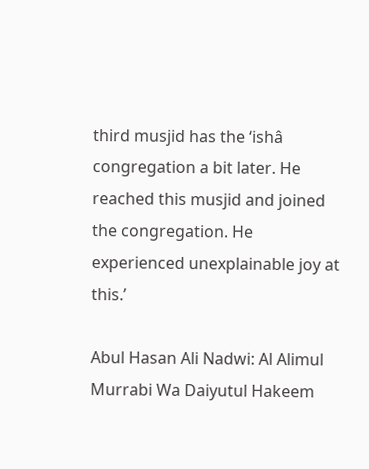third musjid has the ‘ishâ congregation a bit later. He reached this musjid and joined the congregation. He experienced unexplainable joy at this.’

Abul Hasan Ali Nadwi: Al Alimul Murrabi Wa Daiyutul Hakeem